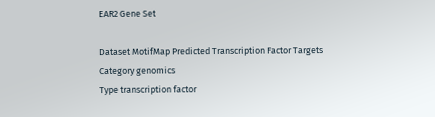EAR2 Gene Set

Dataset MotifMap Predicted Transcription Factor Targets
Category genomics
Type transcription factor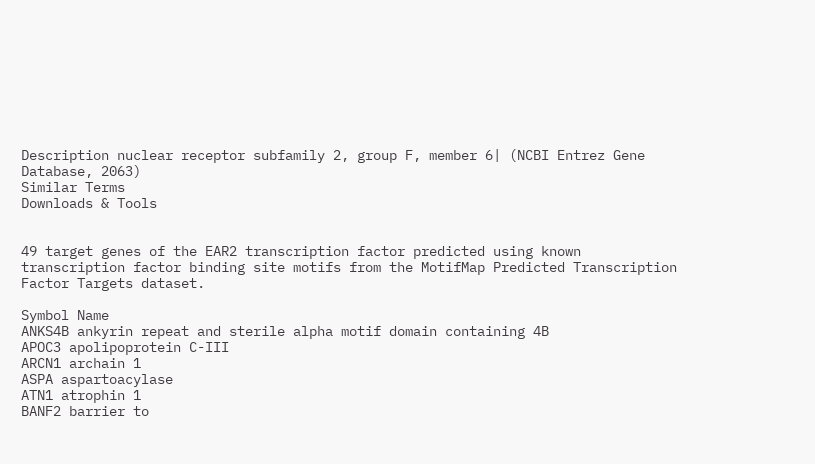Description nuclear receptor subfamily 2, group F, member 6| (NCBI Entrez Gene Database, 2063)
Similar Terms
Downloads & Tools


49 target genes of the EAR2 transcription factor predicted using known transcription factor binding site motifs from the MotifMap Predicted Transcription Factor Targets dataset.

Symbol Name
ANKS4B ankyrin repeat and sterile alpha motif domain containing 4B
APOC3 apolipoprotein C-III
ARCN1 archain 1
ASPA aspartoacylase
ATN1 atrophin 1
BANF2 barrier to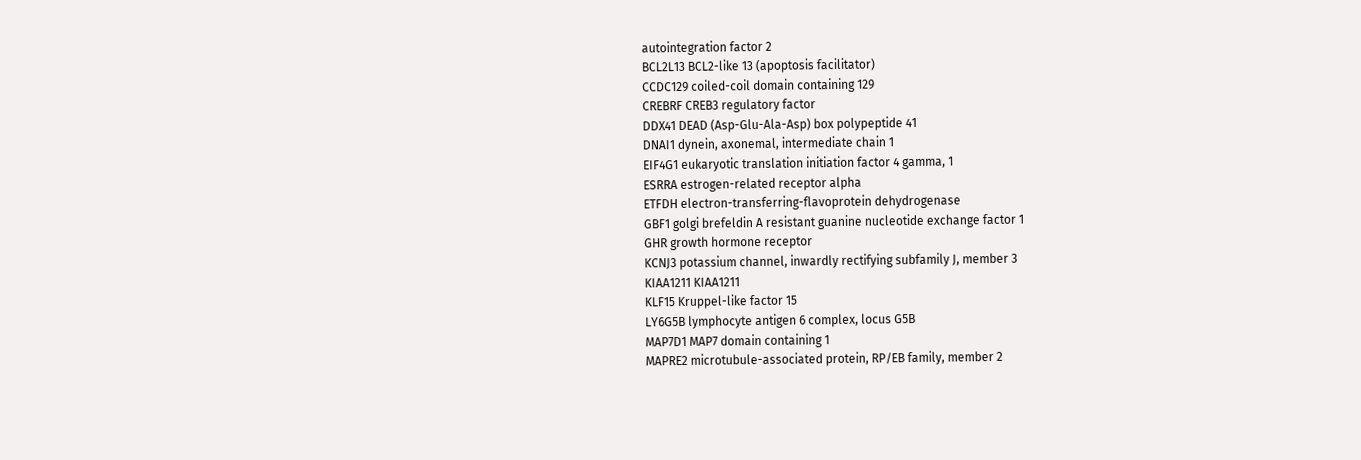autointegration factor 2
BCL2L13 BCL2-like 13 (apoptosis facilitator)
CCDC129 coiled-coil domain containing 129
CREBRF CREB3 regulatory factor
DDX41 DEAD (Asp-Glu-Ala-Asp) box polypeptide 41
DNAI1 dynein, axonemal, intermediate chain 1
EIF4G1 eukaryotic translation initiation factor 4 gamma, 1
ESRRA estrogen-related receptor alpha
ETFDH electron-transferring-flavoprotein dehydrogenase
GBF1 golgi brefeldin A resistant guanine nucleotide exchange factor 1
GHR growth hormone receptor
KCNJ3 potassium channel, inwardly rectifying subfamily J, member 3
KIAA1211 KIAA1211
KLF15 Kruppel-like factor 15
LY6G5B lymphocyte antigen 6 complex, locus G5B
MAP7D1 MAP7 domain containing 1
MAPRE2 microtubule-associated protein, RP/EB family, member 2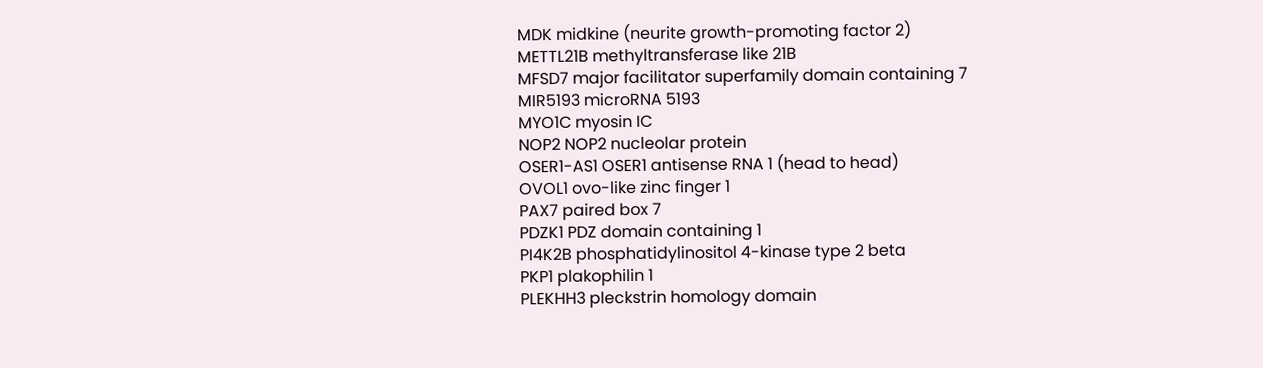MDK midkine (neurite growth-promoting factor 2)
METTL21B methyltransferase like 21B
MFSD7 major facilitator superfamily domain containing 7
MIR5193 microRNA 5193
MYO1C myosin IC
NOP2 NOP2 nucleolar protein
OSER1-AS1 OSER1 antisense RNA 1 (head to head)
OVOL1 ovo-like zinc finger 1
PAX7 paired box 7
PDZK1 PDZ domain containing 1
PI4K2B phosphatidylinositol 4-kinase type 2 beta
PKP1 plakophilin 1
PLEKHH3 pleckstrin homology domain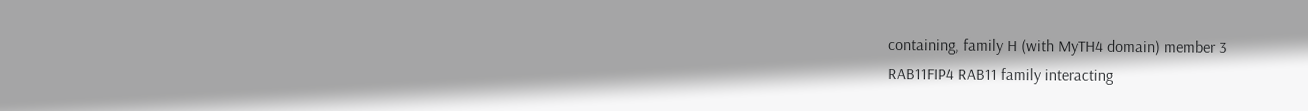containing, family H (with MyTH4 domain) member 3
RAB11FIP4 RAB11 family interacting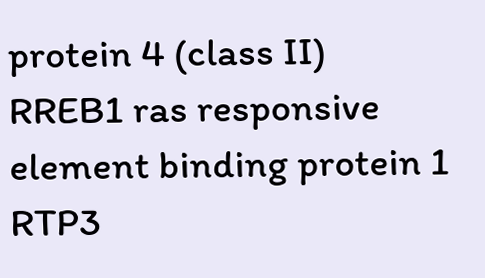protein 4 (class II)
RREB1 ras responsive element binding protein 1
RTP3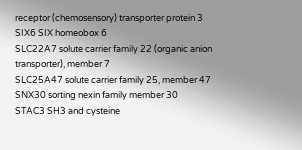receptor (chemosensory) transporter protein 3
SIX6 SIX homeobox 6
SLC22A7 solute carrier family 22 (organic anion transporter), member 7
SLC25A47 solute carrier family 25, member 47
SNX30 sorting nexin family member 30
STAC3 SH3 and cysteine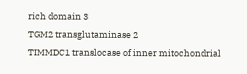rich domain 3
TGM2 transglutaminase 2
TIMMDC1 translocase of inner mitochondrial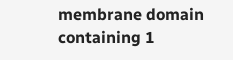membrane domain containing 1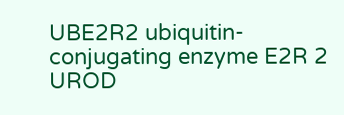UBE2R2 ubiquitin-conjugating enzyme E2R 2
UROD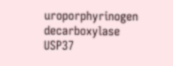uroporphyrinogen decarboxylase
USP37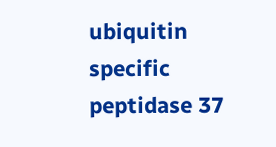ubiquitin specific peptidase 37